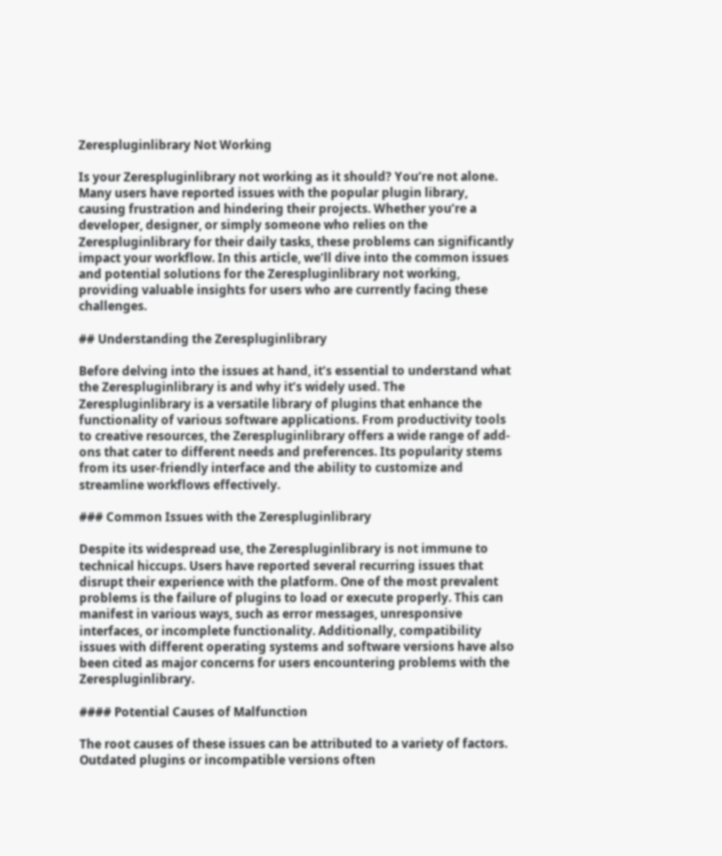Zerespluginlibrary Not Working

Is your Zerespluginlibrary not working as it should? You’re not alone. Many users have reported issues with the popular plugin library, causing frustration and hindering their projects. Whether you’re a developer, designer, or simply someone who relies on the Zerespluginlibrary for their daily tasks, these problems can significantly impact your workflow. In this article, we’ll dive into the common issues and potential solutions for the Zerespluginlibrary not working, providing valuable insights for users who are currently facing these challenges.

## Understanding the Zerespluginlibrary

Before delving into the issues at hand, it’s essential to understand what the Zerespluginlibrary is and why it’s widely used. The Zerespluginlibrary is a versatile library of plugins that enhance the functionality of various software applications. From productivity tools to creative resources, the Zerespluginlibrary offers a wide range of add-ons that cater to different needs and preferences. Its popularity stems from its user-friendly interface and the ability to customize and streamline workflows effectively.

### Common Issues with the Zerespluginlibrary

Despite its widespread use, the Zerespluginlibrary is not immune to technical hiccups. Users have reported several recurring issues that disrupt their experience with the platform. One of the most prevalent problems is the failure of plugins to load or execute properly. This can manifest in various ways, such as error messages, unresponsive interfaces, or incomplete functionality. Additionally, compatibility issues with different operating systems and software versions have also been cited as major concerns for users encountering problems with the Zerespluginlibrary.

#### Potential Causes of Malfunction

The root causes of these issues can be attributed to a variety of factors. Outdated plugins or incompatible versions often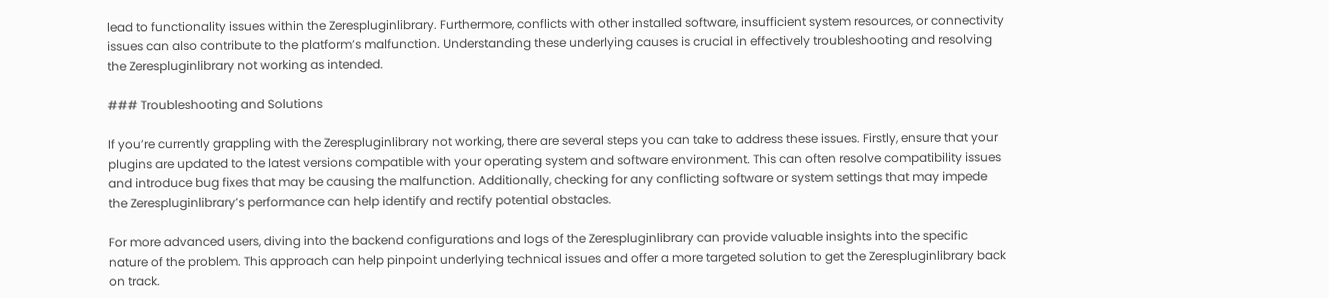lead to functionality issues within the Zerespluginlibrary. Furthermore, conflicts with other installed software, insufficient system resources, or connectivity issues can also contribute to the platform’s malfunction. Understanding these underlying causes is crucial in effectively troubleshooting and resolving the Zerespluginlibrary not working as intended.

### Troubleshooting and Solutions

If you’re currently grappling with the Zerespluginlibrary not working, there are several steps you can take to address these issues. Firstly, ensure that your plugins are updated to the latest versions compatible with your operating system and software environment. This can often resolve compatibility issues and introduce bug fixes that may be causing the malfunction. Additionally, checking for any conflicting software or system settings that may impede the Zerespluginlibrary’s performance can help identify and rectify potential obstacles.

For more advanced users, diving into the backend configurations and logs of the Zerespluginlibrary can provide valuable insights into the specific nature of the problem. This approach can help pinpoint underlying technical issues and offer a more targeted solution to get the Zerespluginlibrary back on track.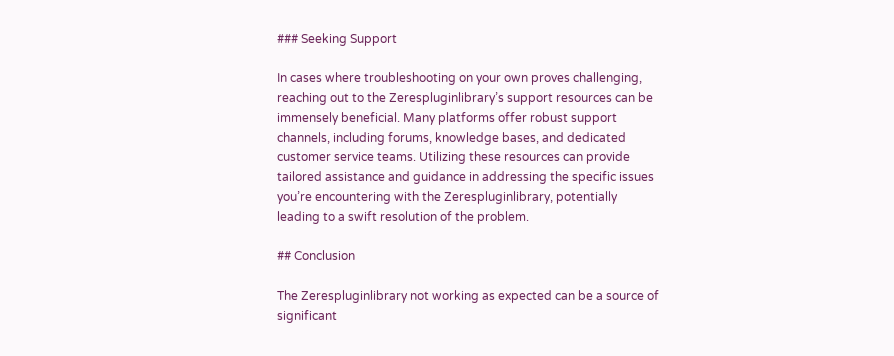### Seeking Support

In cases where troubleshooting on your own proves challenging, reaching out to the Zerespluginlibrary’s support resources can be immensely beneficial. Many platforms offer robust support channels, including forums, knowledge bases, and dedicated customer service teams. Utilizing these resources can provide tailored assistance and guidance in addressing the specific issues you’re encountering with the Zerespluginlibrary, potentially leading to a swift resolution of the problem.

## Conclusion

The Zerespluginlibrary not working as expected can be a source of significant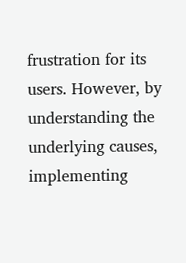frustration for its users. However, by understanding the underlying causes, implementing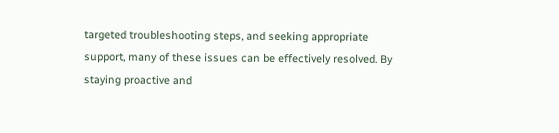targeted troubleshooting steps, and seeking appropriate support, many of these issues can be effectively resolved. By staying proactive and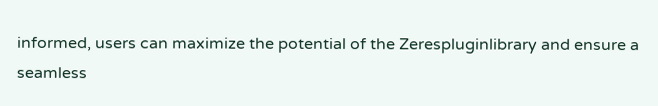informed, users can maximize the potential of the Zerespluginlibrary and ensure a seamless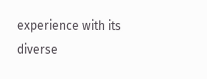experience with its diverse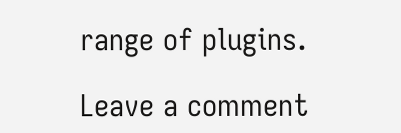range of plugins.

Leave a comment